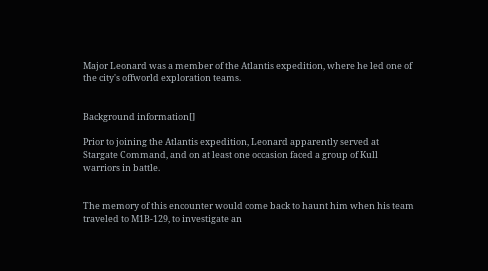Major Leonard was a member of the Atlantis expedition, where he led one of the city's offworld exploration teams.


Background information[]

Prior to joining the Atlantis expedition, Leonard apparently served at Stargate Command, and on at least one occasion faced a group of Kull warriors in battle.


The memory of this encounter would come back to haunt him when his team traveled to M1B-129, to investigate an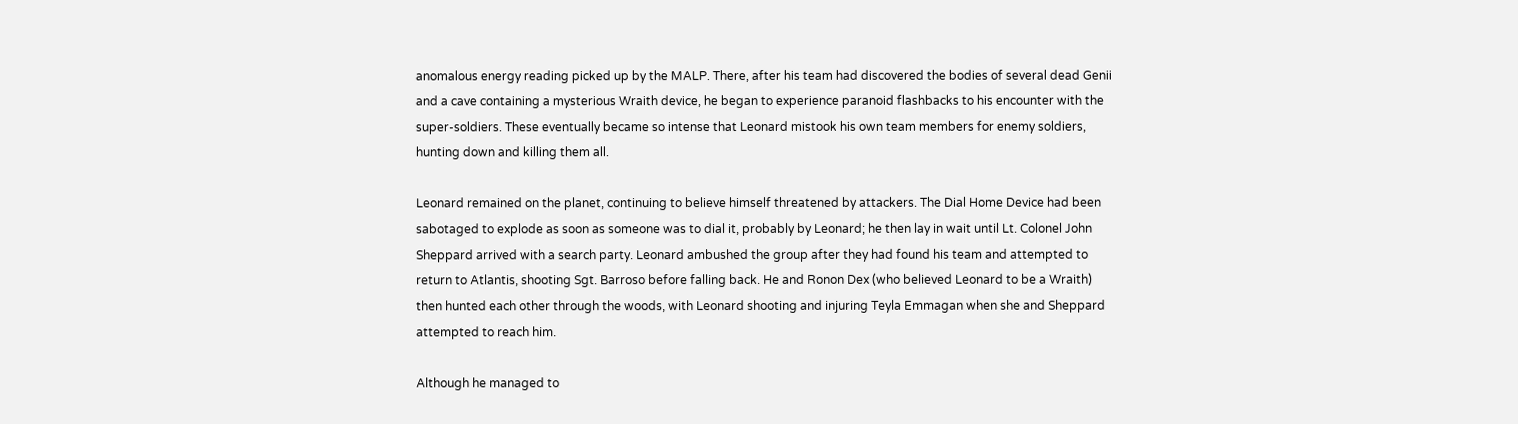anomalous energy reading picked up by the MALP. There, after his team had discovered the bodies of several dead Genii and a cave containing a mysterious Wraith device, he began to experience paranoid flashbacks to his encounter with the super-soldiers. These eventually became so intense that Leonard mistook his own team members for enemy soldiers, hunting down and killing them all.

Leonard remained on the planet, continuing to believe himself threatened by attackers. The Dial Home Device had been sabotaged to explode as soon as someone was to dial it, probably by Leonard; he then lay in wait until Lt. Colonel John Sheppard arrived with a search party. Leonard ambushed the group after they had found his team and attempted to return to Atlantis, shooting Sgt. Barroso before falling back. He and Ronon Dex (who believed Leonard to be a Wraith) then hunted each other through the woods, with Leonard shooting and injuring Teyla Emmagan when she and Sheppard attempted to reach him.

Although he managed to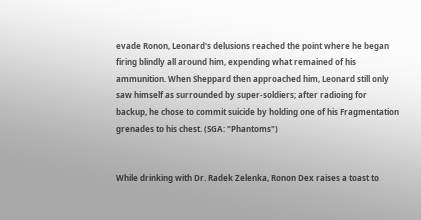evade Ronon, Leonard's delusions reached the point where he began firing blindly all around him, expending what remained of his ammunition. When Sheppard then approached him, Leonard still only saw himself as surrounded by super-soldiers; after radioing for backup, he chose to commit suicide by holding one of his Fragmentation grenades to his chest. (SGA: "Phantoms")


While drinking with Dr. Radek Zelenka, Ronon Dex raises a toast to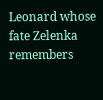Leonard whose fate Zelenka remembers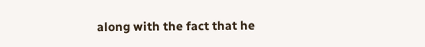along with the fact that he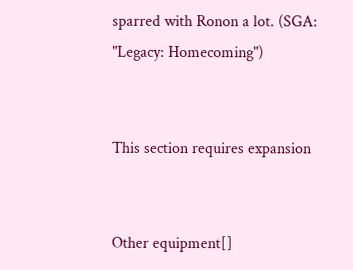sparred with Ronon a lot. (SGA: "Legacy: Homecoming")


This section requires expansion


Other equipment[]